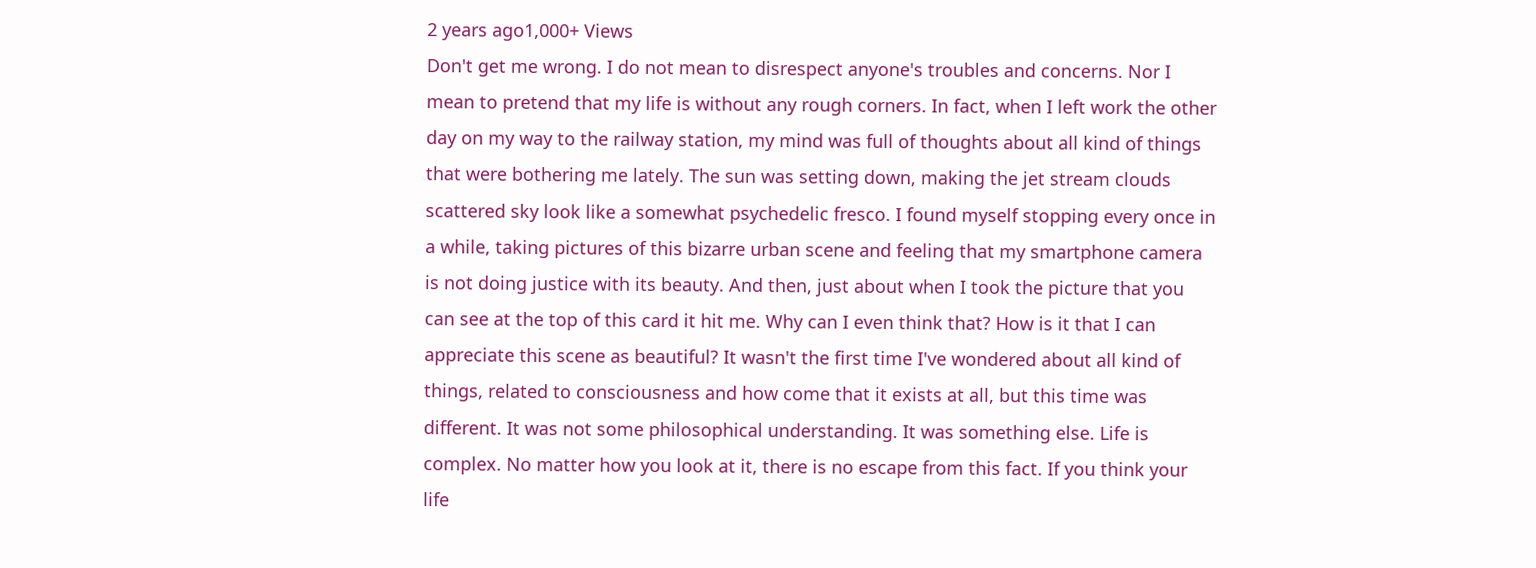2 years ago1,000+ Views
Don't get me wrong. I do not mean to disrespect anyone's troubles and concerns. Nor I mean to pretend that my life is without any rough corners. In fact, when I left work the other day on my way to the railway station, my mind was full of thoughts about all kind of things that were bothering me lately. The sun was setting down, making the jet stream clouds scattered sky look like a somewhat psychedelic fresco. I found myself stopping every once in a while, taking pictures of this bizarre urban scene and feeling that my smartphone camera is not doing justice with its beauty. And then, just about when I took the picture that you can see at the top of this card it hit me. Why can I even think that? How is it that I can appreciate this scene as beautiful? It wasn't the first time I've wondered about all kind of things, related to consciousness and how come that it exists at all, but this time was different. It was not some philosophical understanding. It was something else. Life is complex. No matter how you look at it, there is no escape from this fact. If you think your life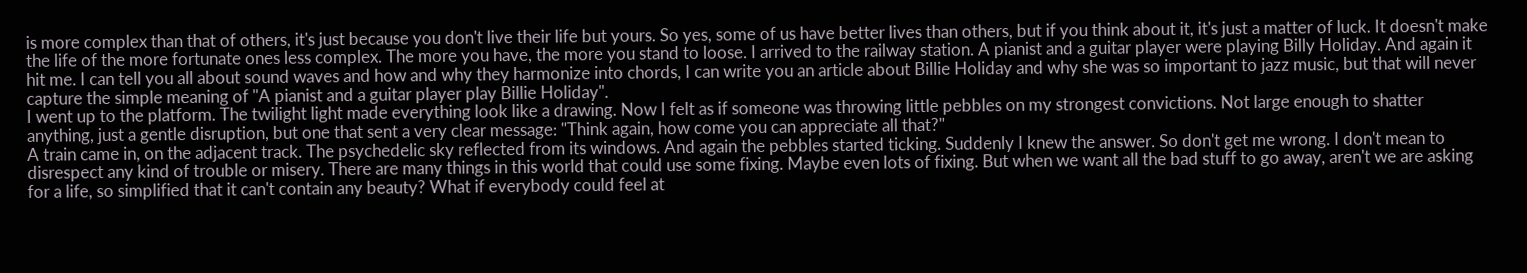is more complex than that of others, it's just because you don't live their life but yours. So yes, some of us have better lives than others, but if you think about it, it's just a matter of luck. It doesn't make the life of the more fortunate ones less complex. The more you have, the more you stand to loose. I arrived to the railway station. A pianist and a guitar player were playing Billy Holiday. And again it hit me. I can tell you all about sound waves and how and why they harmonize into chords, I can write you an article about Billie Holiday and why she was so important to jazz music, but that will never capture the simple meaning of "A pianist and a guitar player play Billie Holiday".
I went up to the platform. The twilight light made everything look like a drawing. Now I felt as if someone was throwing little pebbles on my strongest convictions. Not large enough to shatter anything, just a gentle disruption, but one that sent a very clear message: "Think again, how come you can appreciate all that?"
A train came in, on the adjacent track. The psychedelic sky reflected from its windows. And again the pebbles started ticking. Suddenly I knew the answer. So don't get me wrong. I don't mean to disrespect any kind of trouble or misery. There are many things in this world that could use some fixing. Maybe even lots of fixing. But when we want all the bad stuff to go away, aren't we are asking for a life, so simplified that it can't contain any beauty? What if everybody could feel at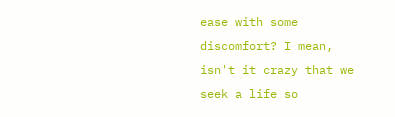ease with some discomfort? I mean, isn't it crazy that we seek a life so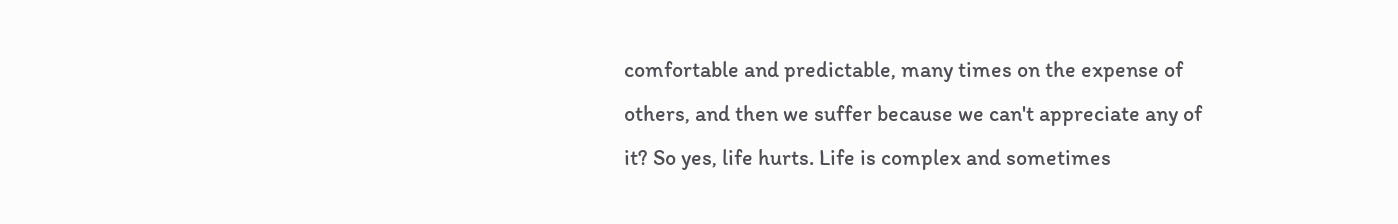comfortable and predictable, many times on the expense of others, and then we suffer because we can't appreciate any of it? So yes, life hurts. Life is complex and sometimes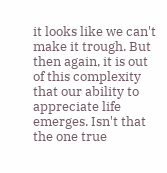it looks like we can't make it trough. But then again, it is out of this complexity that our ability to appreciate life emerges. Isn't that the one true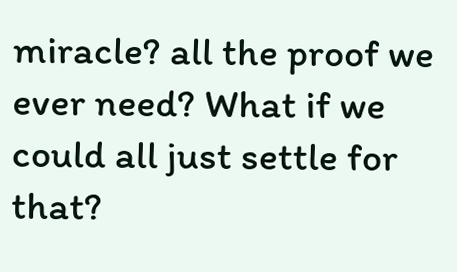miracle? all the proof we ever need? What if we could all just settle for that?